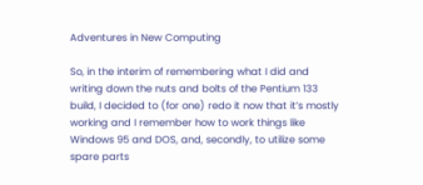Adventures in New Computing

So, in the interim of remembering what I did and writing down the nuts and bolts of the Pentium 133 build, I decided to (for one) redo it now that it’s mostly working and I remember how to work things like Windows 95 and DOS, and, secondly, to utilize some spare parts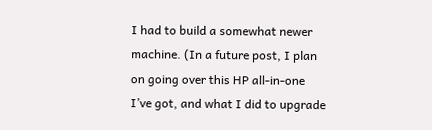I had to build a somewhat newer machine. (In a future post, I plan on going over this HP all-in-one I’ve got, and what I did to upgrade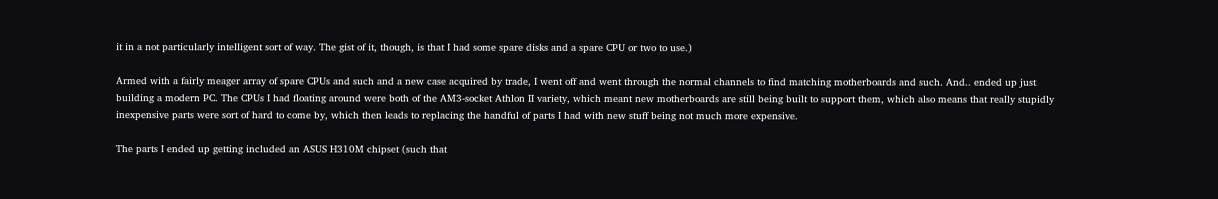it in a not particularly intelligent sort of way. The gist of it, though, is that I had some spare disks and a spare CPU or two to use.)

Armed with a fairly meager array of spare CPUs and such and a new case acquired by trade, I went off and went through the normal channels to find matching motherboards and such. And.. ended up just building a modern PC. The CPUs I had floating around were both of the AM3-socket Athlon II variety, which meant new motherboards are still being built to support them, which also means that really stupidly inexpensive parts were sort of hard to come by, which then leads to replacing the handful of parts I had with new stuff being not much more expensive.

The parts I ended up getting included an ASUS H310M chipset (such that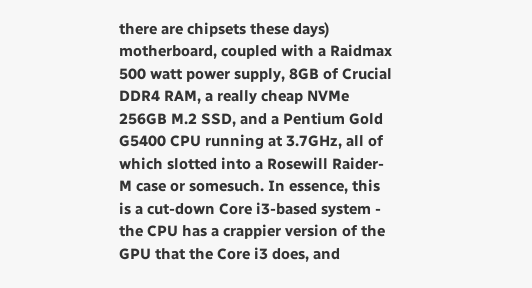there are chipsets these days) motherboard, coupled with a Raidmax 500 watt power supply, 8GB of Crucial DDR4 RAM, a really cheap NVMe 256GB M.2 SSD, and a Pentium Gold G5400 CPU running at 3.7GHz, all of which slotted into a Rosewill Raider-M case or somesuch. In essence, this is a cut-down Core i3-based system - the CPU has a crappier version of the GPU that the Core i3 does, and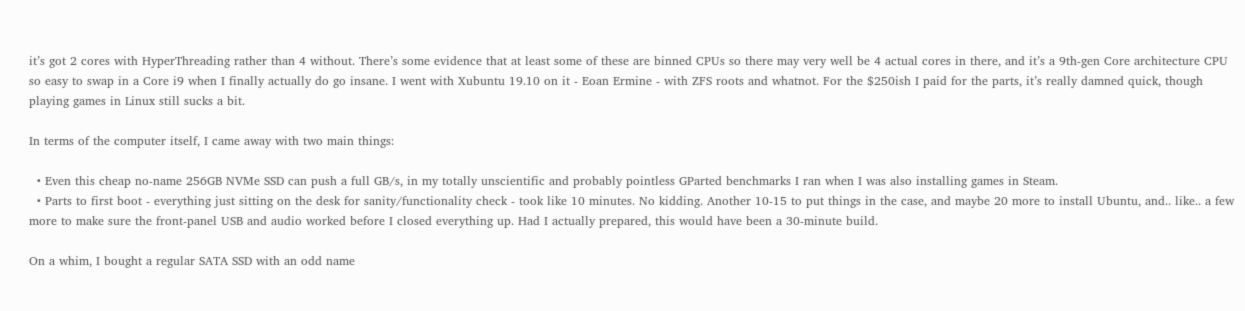it’s got 2 cores with HyperThreading rather than 4 without. There’s some evidence that at least some of these are binned CPUs so there may very well be 4 actual cores in there, and it’s a 9th-gen Core architecture CPU so easy to swap in a Core i9 when I finally actually do go insane. I went with Xubuntu 19.10 on it - Eoan Ermine - with ZFS roots and whatnot. For the $250ish I paid for the parts, it’s really damned quick, though playing games in Linux still sucks a bit.

In terms of the computer itself, I came away with two main things:

  • Even this cheap no-name 256GB NVMe SSD can push a full GB/s, in my totally unscientific and probably pointless GParted benchmarks I ran when I was also installing games in Steam.
  • Parts to first boot - everything just sitting on the desk for sanity/functionality check - took like 10 minutes. No kidding. Another 10-15 to put things in the case, and maybe 20 more to install Ubuntu, and.. like.. a few more to make sure the front-panel USB and audio worked before I closed everything up. Had I actually prepared, this would have been a 30-minute build.

On a whim, I bought a regular SATA SSD with an odd name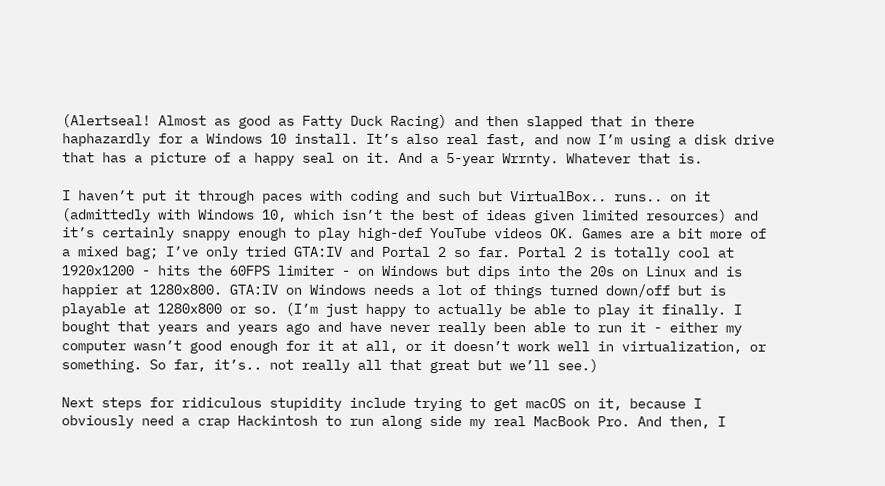(Alertseal! Almost as good as Fatty Duck Racing) and then slapped that in there haphazardly for a Windows 10 install. It’s also real fast, and now I’m using a disk drive that has a picture of a happy seal on it. And a 5-year Wrrnty. Whatever that is.

I haven’t put it through paces with coding and such but VirtualBox.. runs.. on it (admittedly with Windows 10, which isn’t the best of ideas given limited resources) and it’s certainly snappy enough to play high-def YouTube videos OK. Games are a bit more of a mixed bag; I’ve only tried GTA:IV and Portal 2 so far. Portal 2 is totally cool at 1920x1200 - hits the 60FPS limiter - on Windows but dips into the 20s on Linux and is happier at 1280x800. GTA:IV on Windows needs a lot of things turned down/off but is playable at 1280x800 or so. (I’m just happy to actually be able to play it finally. I bought that years and years ago and have never really been able to run it - either my computer wasn’t good enough for it at all, or it doesn’t work well in virtualization, or something. So far, it’s.. not really all that great but we’ll see.)

Next steps for ridiculous stupidity include trying to get macOS on it, because I obviously need a crap Hackintosh to run along side my real MacBook Pro. And then, I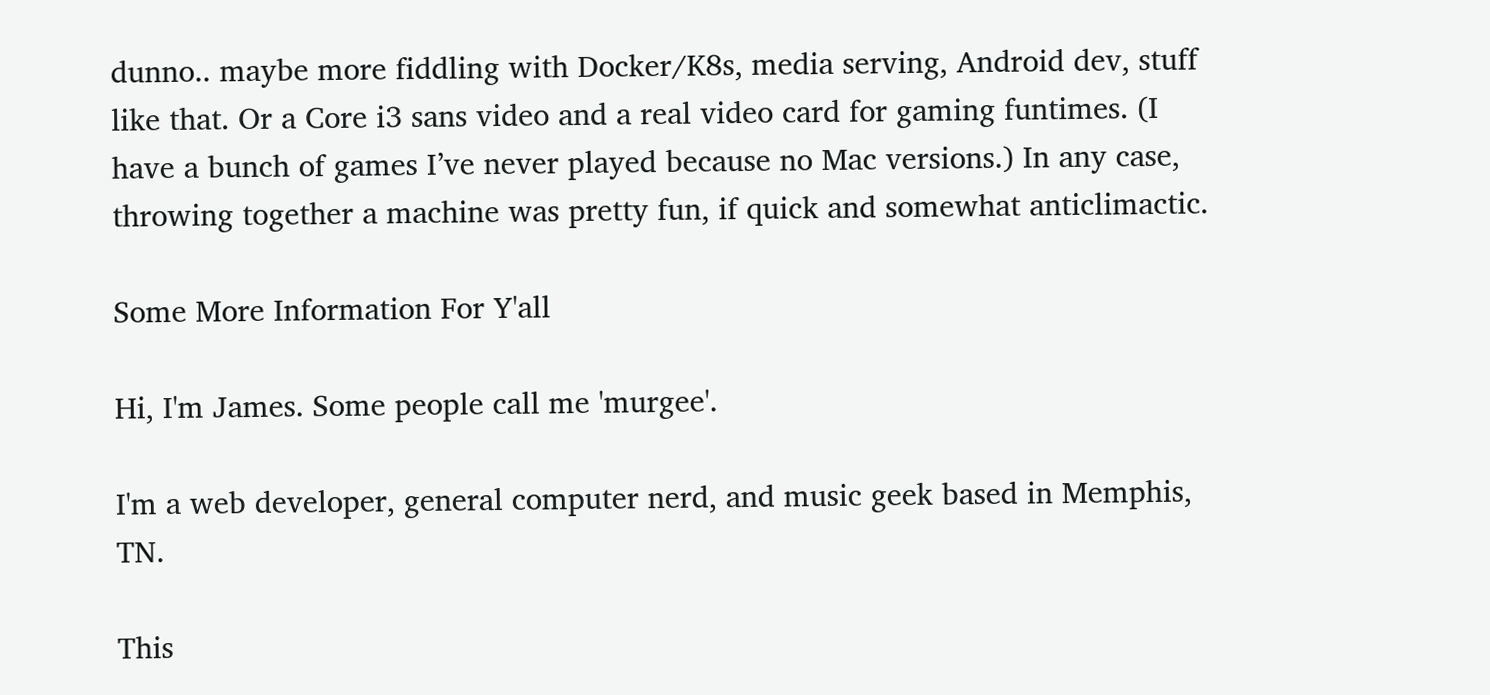dunno.. maybe more fiddling with Docker/K8s, media serving, Android dev, stuff like that. Or a Core i3 sans video and a real video card for gaming funtimes. (I have a bunch of games I’ve never played because no Mac versions.) In any case, throwing together a machine was pretty fun, if quick and somewhat anticlimactic.

Some More Information For Y'all

Hi, I'm James. Some people call me 'murgee'.

I'm a web developer, general computer nerd, and music geek based in Memphis, TN.

This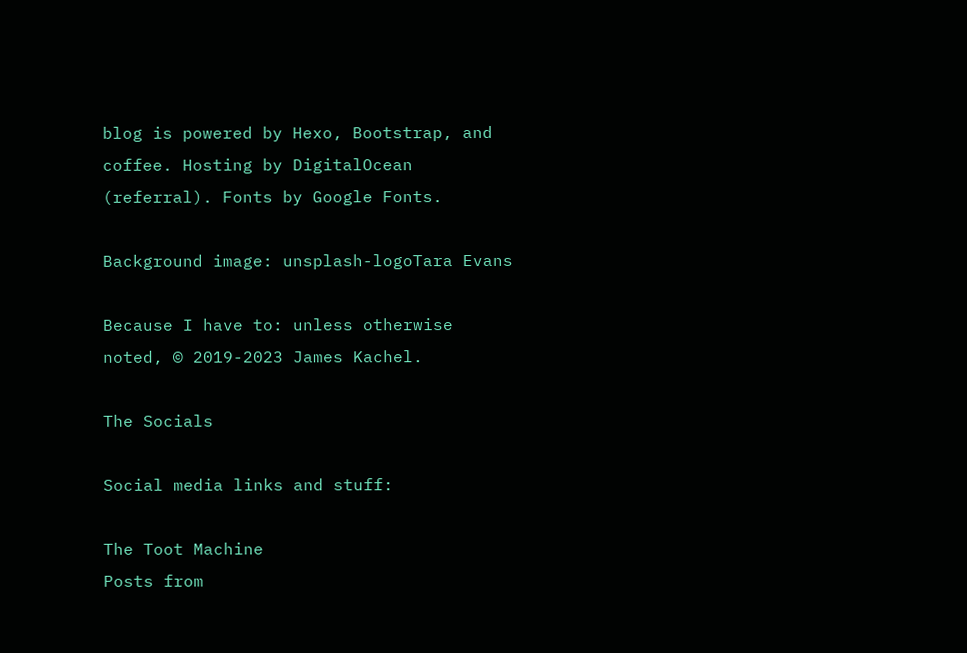blog is powered by Hexo, Bootstrap, and coffee. Hosting by DigitalOcean (referral). Fonts by Google Fonts.

Background image: unsplash-logoTara Evans

Because I have to: unless otherwise noted, © 2019-2023 James Kachel.

The Socials

Social media links and stuff:

The Toot Machine
Posts from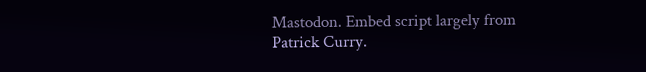Mastodon. Embed script largely from Patrick Curry.